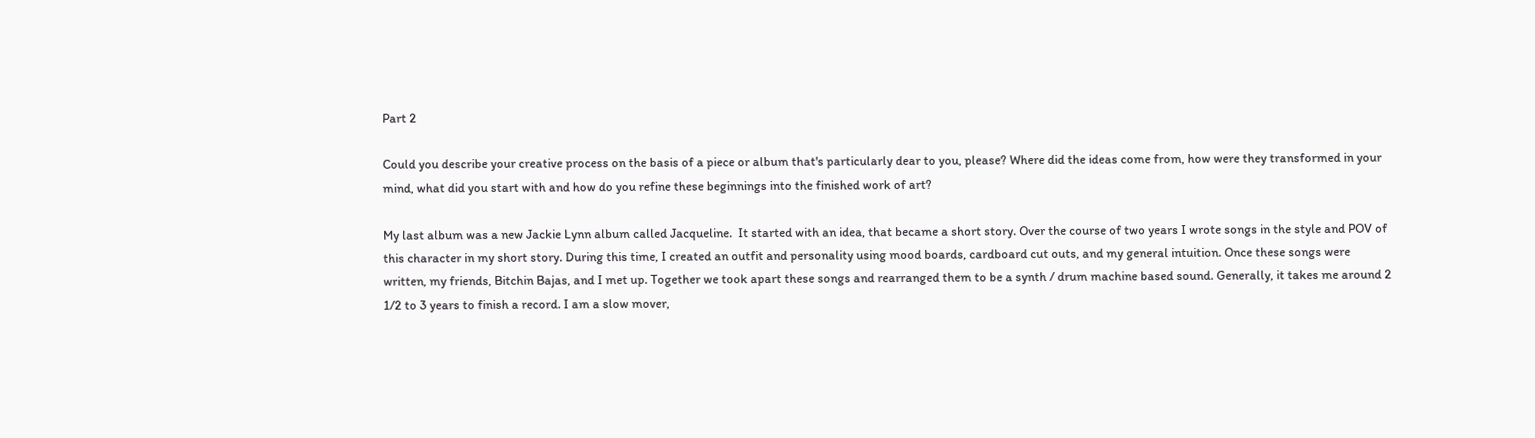Part 2

Could you describe your creative process on the basis of a piece or album that's particularly dear to you, please? Where did the ideas come from, how were they transformed in your mind, what did you start with and how do you refine these beginnings into the finished work of art?

My last album was a new Jackie Lynn album called Jacqueline.  It started with an idea, that became a short story. Over the course of two years I wrote songs in the style and POV of this character in my short story. During this time, I created an outfit and personality using mood boards, cardboard cut outs, and my general intuition. Once these songs were written, my friends, Bitchin Bajas, and I met up. Together we took apart these songs and rearranged them to be a synth / drum machine based sound. Generally, it takes me around 2 1/2 to 3 years to finish a record. I am a slow mover,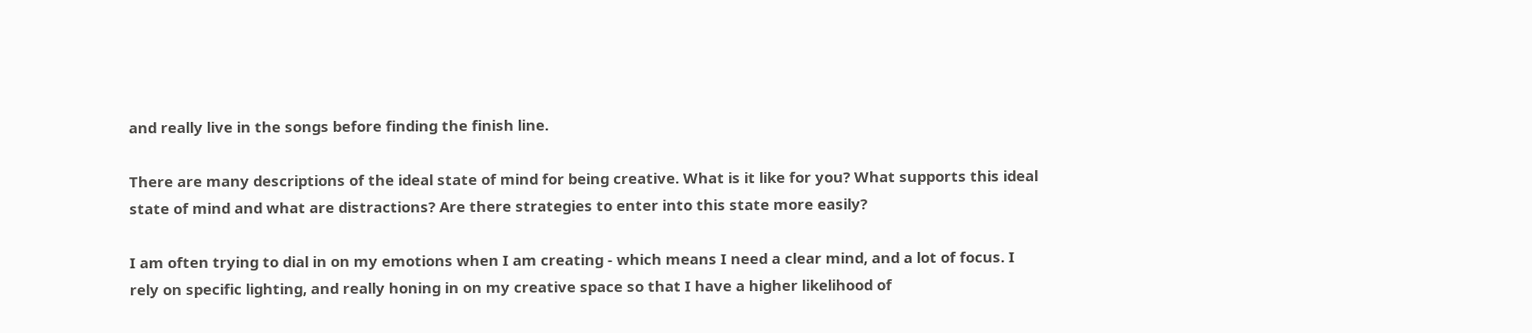and really live in the songs before finding the finish line.

There are many descriptions of the ideal state of mind for being creative. What is it like for you? What supports this ideal state of mind and what are distractions? Are there strategies to enter into this state more easily?

I am often trying to dial in on my emotions when I am creating - which means I need a clear mind, and a lot of focus. I rely on specific lighting, and really honing in on my creative space so that I have a higher likelihood of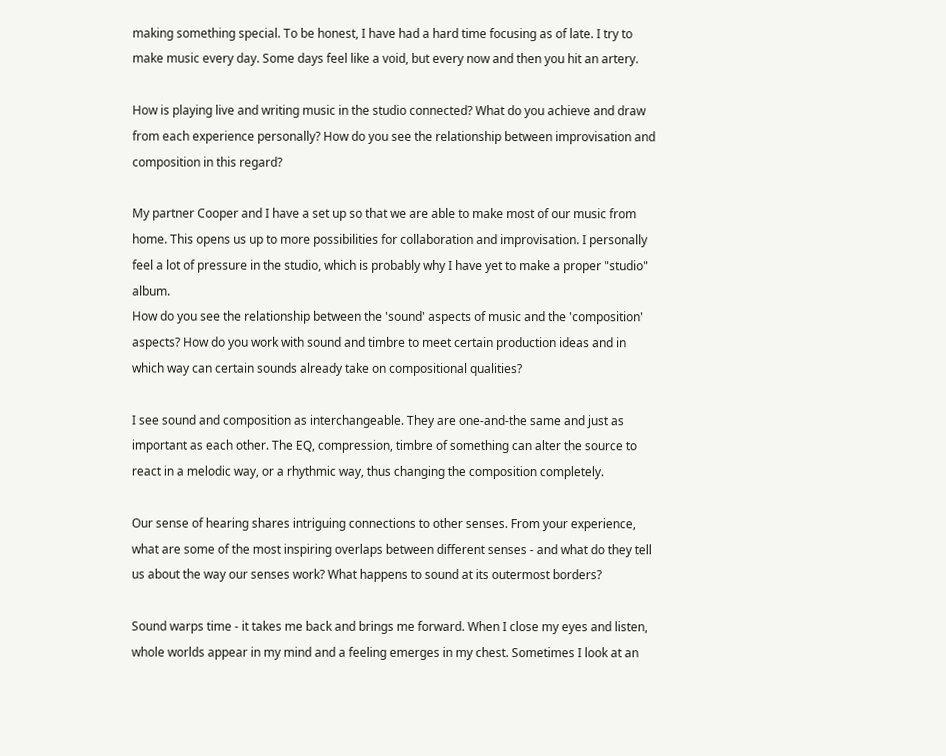making something special. To be honest, I have had a hard time focusing as of late. I try to make music every day. Some days feel like a void, but every now and then you hit an artery.

How is playing live and writing music in the studio connected? What do you achieve and draw from each experience personally? How do you see the relationship between improvisation and composition in this regard?

My partner Cooper and I have a set up so that we are able to make most of our music from home. This opens us up to more possibilities for collaboration and improvisation. I personally feel a lot of pressure in the studio, which is probably why I have yet to make a proper "studio" album.
How do you see the relationship between the 'sound' aspects of music and the 'composition' aspects? How do you work with sound and timbre to meet certain production ideas and in which way can certain sounds already take on compositional qualities?

I see sound and composition as interchangeable. They are one-and-the same and just as important as each other. The EQ, compression, timbre of something can alter the source to react in a melodic way, or a rhythmic way, thus changing the composition completely.

Our sense of hearing shares intriguing connections to other senses. From your experience, what are some of the most inspiring overlaps between different senses - and what do they tell us about the way our senses work? What happens to sound at its outermost borders?

Sound warps time - it takes me back and brings me forward. When I close my eyes and listen, whole worlds appear in my mind and a feeling emerges in my chest. Sometimes I look at an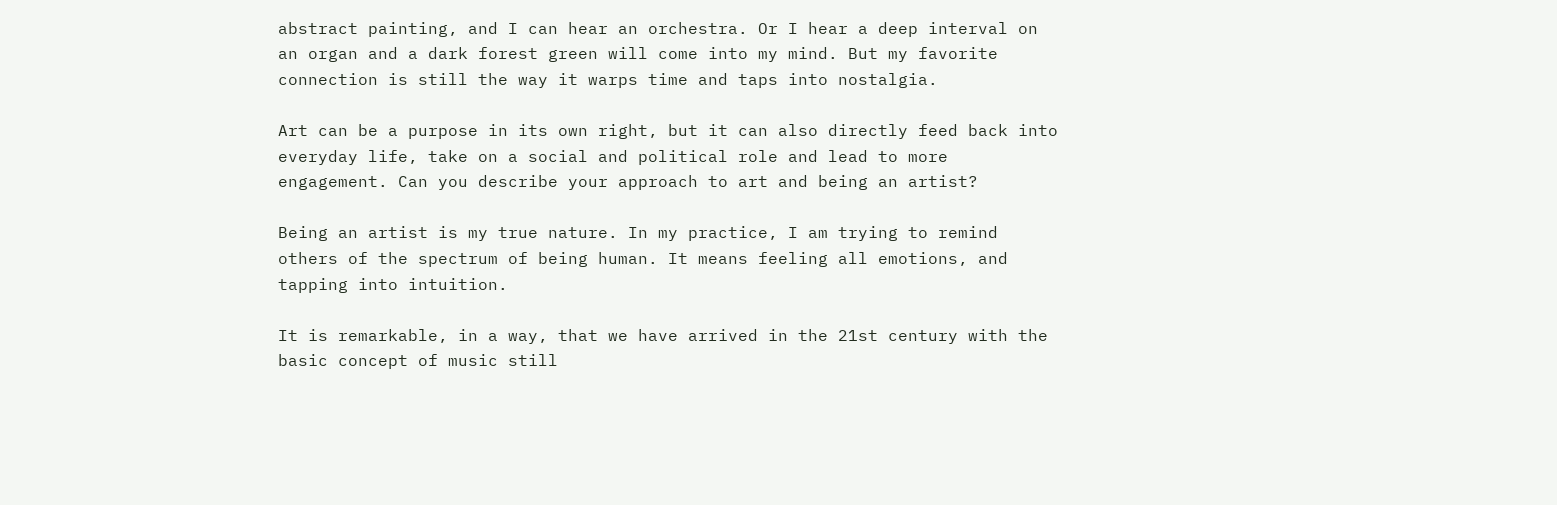abstract painting, and I can hear an orchestra. Or I hear a deep interval on an organ and a dark forest green will come into my mind. But my favorite connection is still the way it warps time and taps into nostalgia.

Art can be a purpose in its own right, but it can also directly feed back into everyday life, take on a social and political role and lead to more engagement. Can you describe your approach to art and being an artist?

Being an artist is my true nature. In my practice, I am trying to remind others of the spectrum of being human. It means feeling all emotions, and tapping into intuition.

It is remarkable, in a way, that we have arrived in the 21st century with the basic concept of music still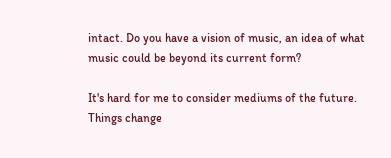intact. Do you have a vision of music, an idea of what music could be beyond its current form?

It's hard for me to consider mediums of the future. Things change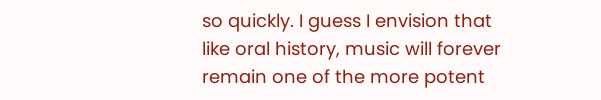so quickly. I guess I envision that like oral history, music will forever remain one of the more potent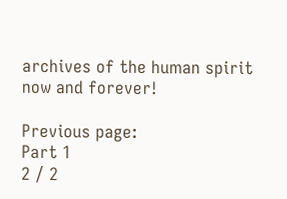archives of the human spirit now and forever!

Previous page:
Part 1
2 / 2